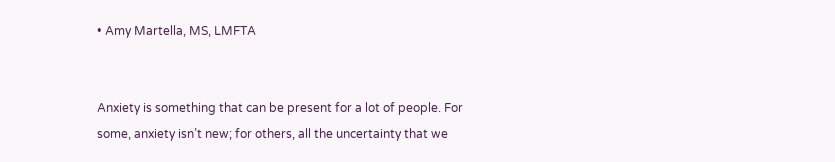• Amy Martella, MS, LMFTA


Anxiety is something that can be present for a lot of people. For some, anxiety isn’t new; for others, all the uncertainty that we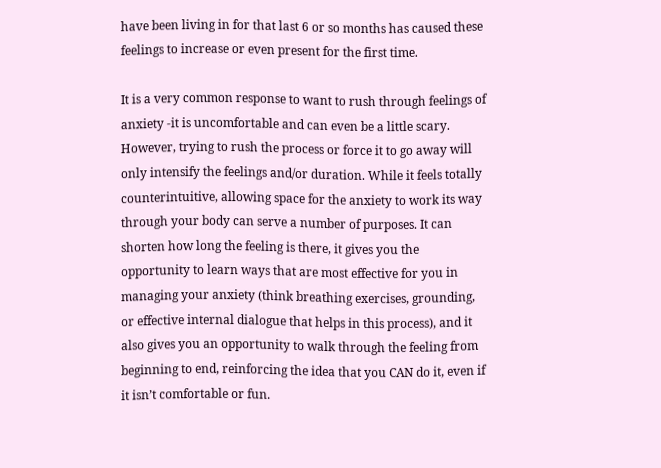have been living in for that last 6 or so months has caused these feelings to increase or even present for the first time.

It is a very common response to want to rush through feelings of anxiety -it is uncomfortable and can even be a little scary. However, trying to rush the process or force it to go away will only intensify the feelings and/or duration. While it feels totally counterintuitive, allowing space for the anxiety to work its way through your body can serve a number of purposes. It can shorten how long the feeling is there, it gives you the opportunity to learn ways that are most effective for you in managing your anxiety (think breathing exercises, grounding, or effective internal dialogue that helps in this process), and it also gives you an opportunity to walk through the feeling from beginning to end, reinforcing the idea that you CAN do it, even if it isn’t comfortable or fun.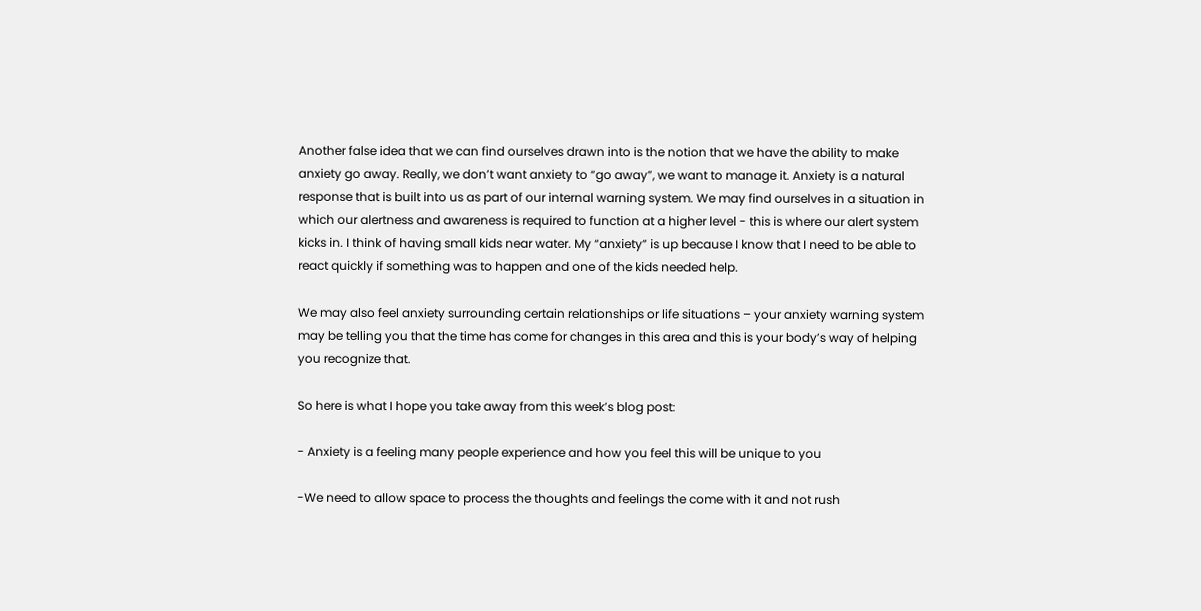Another false idea that we can find ourselves drawn into is the notion that we have the ability to make anxiety go away. Really, we don’t want anxiety to “go away”, we want to manage it. Anxiety is a natural response that is built into us as part of our internal warning system. We may find ourselves in a situation in which our alertness and awareness is required to function at a higher level - this is where our alert system kicks in. I think of having small kids near water. My “anxiety” is up because I know that I need to be able to react quickly if something was to happen and one of the kids needed help.

We may also feel anxiety surrounding certain relationships or life situations – your anxiety warning system may be telling you that the time has come for changes in this area and this is your body’s way of helping you recognize that.

So here is what I hope you take away from this week’s blog post:

- Anxiety is a feeling many people experience and how you feel this will be unique to you

-We need to allow space to process the thoughts and feelings the come with it and not rush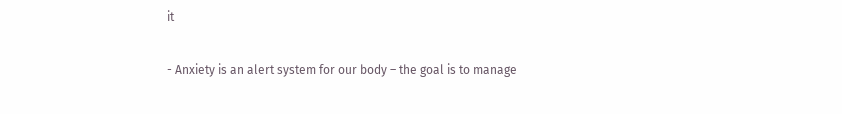it

- Anxiety is an alert system for our body – the goal is to manage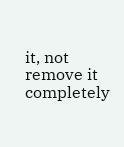it, not remove it completely